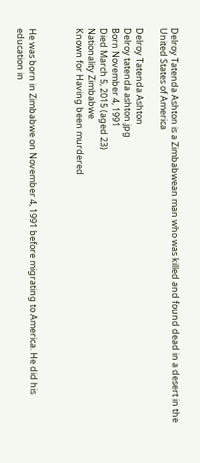Delroy Tatenda Ashton is a Zimbabwean man who was killed and found dead in a desert in the United States of America

Delroy Tatenda Ashton
Delroy tatenda ashton.jpg
Born November 4, 1991
Died March 5, 2015 (aged 23)
Nationality Zimbabwe
Known for Having been murdered



He was born in Zimbabwe on November 4, 1991 before migrating to America. He did his education in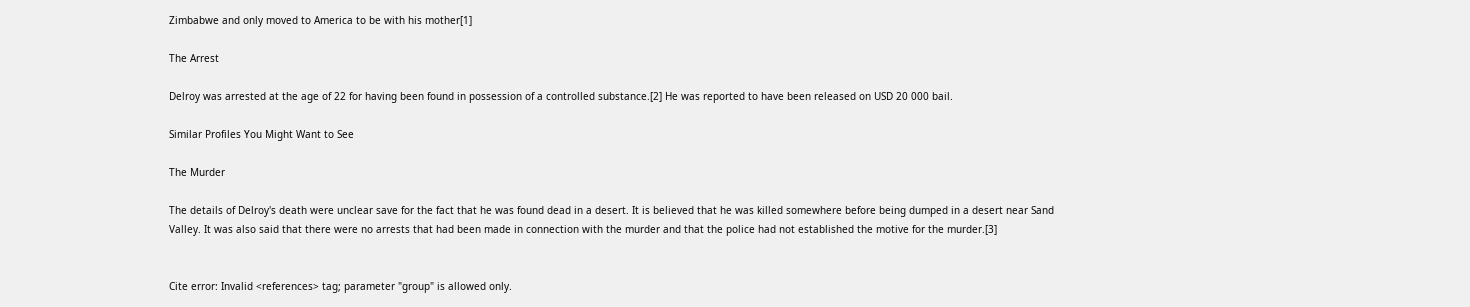Zimbabwe and only moved to America to be with his mother[1]

The Arrest

Delroy was arrested at the age of 22 for having been found in possession of a controlled substance.[2] He was reported to have been released on USD 20 000 bail.

Similar Profiles You Might Want to See

The Murder

The details of Delroy's death were unclear save for the fact that he was found dead in a desert. It is believed that he was killed somewhere before being dumped in a desert near Sand Valley. It was also said that there were no arrests that had been made in connection with the murder and that the police had not established the motive for the murder.[3]


Cite error: Invalid <references> tag; parameter "group" is allowed only.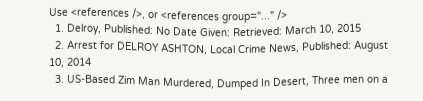Use <references />, or <references group="..." />
  1. Delroy, Published: No Date Given: Retrieved: March 10, 2015
  2. Arrest for DELROY ASHTON, Local Crime News, Published: August 10, 2014
  3. US-Based Zim Man Murdered, Dumped In Desert, Three men on a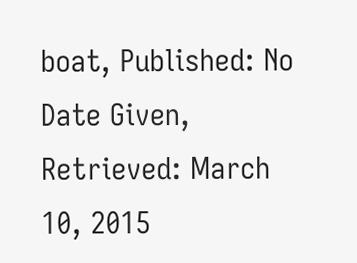boat, Published: No Date Given, Retrieved: March 10, 2015